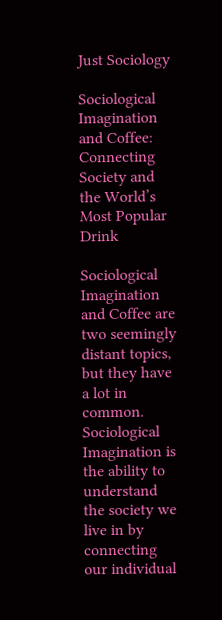Just Sociology

Sociological Imagination and Coffee: Connecting Society and the World’s Most Popular Drink

Sociological Imagination and Coffee are two seemingly distant topics, but they have a lot in common. Sociological Imagination is the ability to understand the society we live in by connecting our individual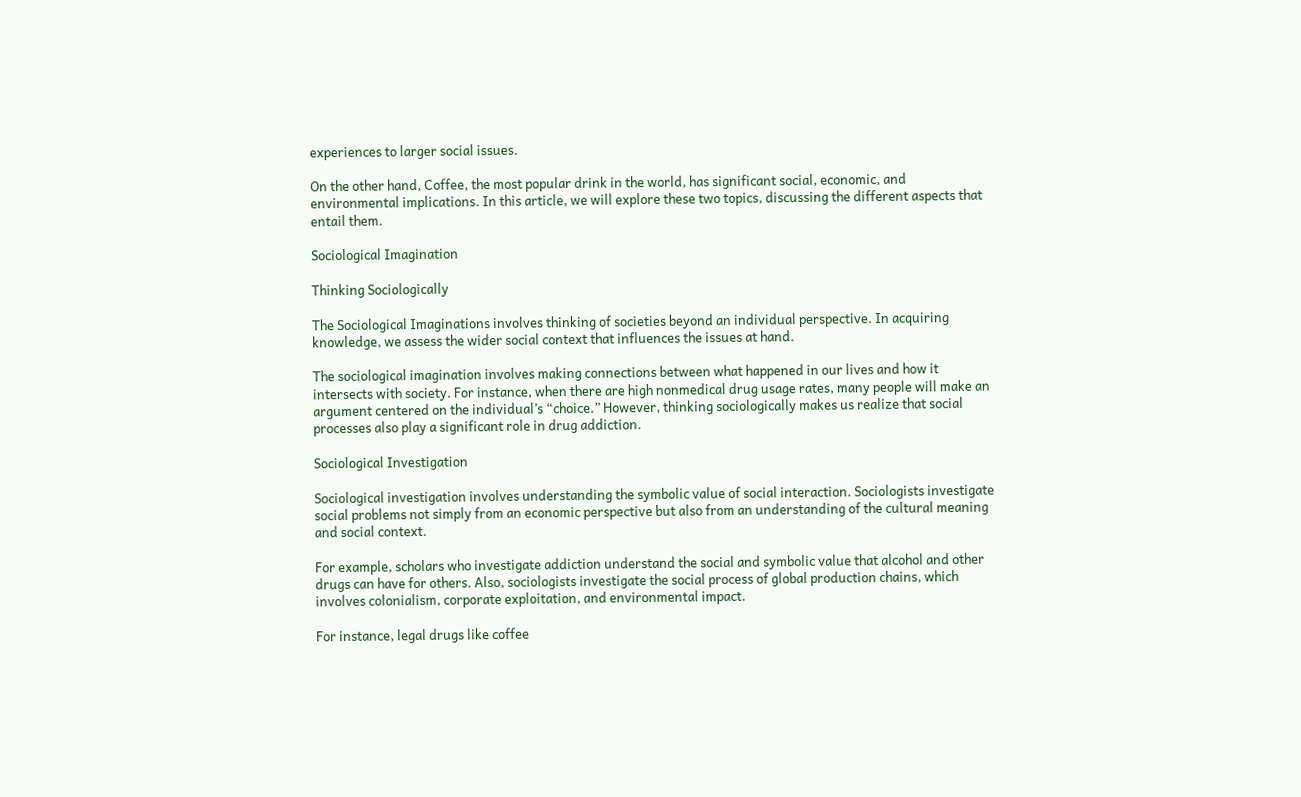experiences to larger social issues.

On the other hand, Coffee, the most popular drink in the world, has significant social, economic, and environmental implications. In this article, we will explore these two topics, discussing the different aspects that entail them.

Sociological Imagination

Thinking Sociologically

The Sociological Imaginations involves thinking of societies beyond an individual perspective. In acquiring knowledge, we assess the wider social context that influences the issues at hand.

The sociological imagination involves making connections between what happened in our lives and how it intersects with society. For instance, when there are high nonmedical drug usage rates, many people will make an argument centered on the individual’s “choice.” However, thinking sociologically makes us realize that social processes also play a significant role in drug addiction.

Sociological Investigation

Sociological investigation involves understanding the symbolic value of social interaction. Sociologists investigate social problems not simply from an economic perspective but also from an understanding of the cultural meaning and social context.

For example, scholars who investigate addiction understand the social and symbolic value that alcohol and other drugs can have for others. Also, sociologists investigate the social process of global production chains, which involves colonialism, corporate exploitation, and environmental impact.

For instance, legal drugs like coffee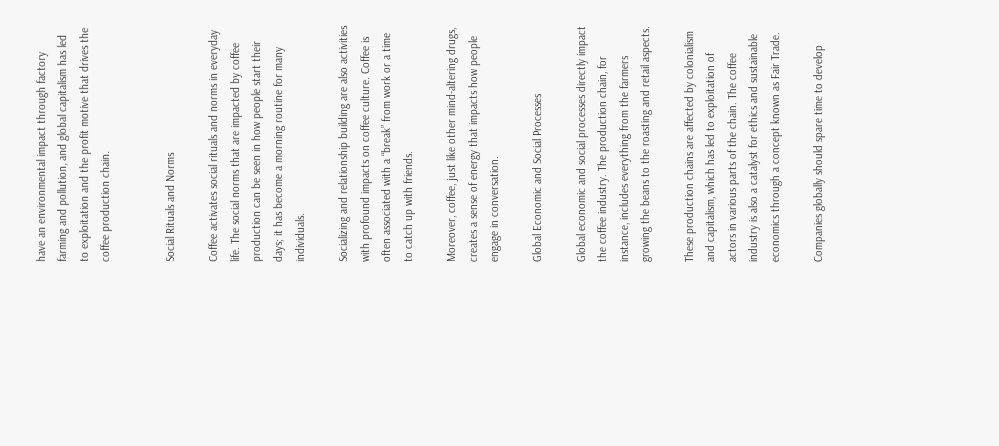have an environmental impact through factory farming and pollution, and global capitalism has led to exploitation and the profit motive that drives the coffee production chain.


Social Rituals and Norms

Coffee activates social rituals and norms in everyday life. The social norms that are impacted by coffee production can be seen in how people start their days; it has become a morning routine for many individuals.

Socializing and relationship building are also activities with profound impacts on coffee culture. Coffee is often associated with a “break” from work or a time to catch up with friends.

Moreover, coffee, just like other mind-altering drugs, creates a sense of energy that impacts how people engage in conversation.

Global Economic and Social Processes

Global economic and social processes directly impact the coffee industry. The production chain, for instance, includes everything from the farmers growing the beans to the roasting and retail aspects.

These production chains are affected by colonialism and capitalism, which has led to exploitation of actors in various parts of the chain. The coffee industry is also a catalyst for ethics and sustainable economics through a concept known as Fair Trade.

Companies globally should spare time to develop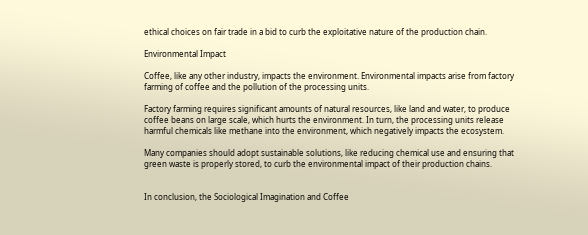ethical choices on fair trade in a bid to curb the exploitative nature of the production chain.

Environmental Impact

Coffee, like any other industry, impacts the environment. Environmental impacts arise from factory farming of coffee and the pollution of the processing units.

Factory farming requires significant amounts of natural resources, like land and water, to produce coffee beans on large scale, which hurts the environment. In turn, the processing units release harmful chemicals like methane into the environment, which negatively impacts the ecosystem.

Many companies should adopt sustainable solutions, like reducing chemical use and ensuring that green waste is properly stored, to curb the environmental impact of their production chains.


In conclusion, the Sociological Imagination and Coffee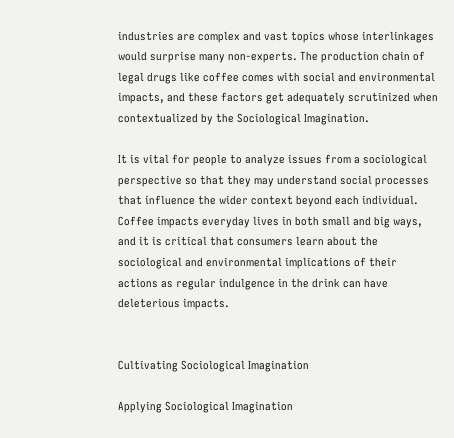industries are complex and vast topics whose interlinkages would surprise many non-experts. The production chain of legal drugs like coffee comes with social and environmental impacts, and these factors get adequately scrutinized when contextualized by the Sociological Imagination.

It is vital for people to analyze issues from a sociological perspective so that they may understand social processes that influence the wider context beyond each individual. Coffee impacts everyday lives in both small and big ways, and it is critical that consumers learn about the sociological and environmental implications of their actions as regular indulgence in the drink can have deleterious impacts.


Cultivating Sociological Imagination

Applying Sociological Imagination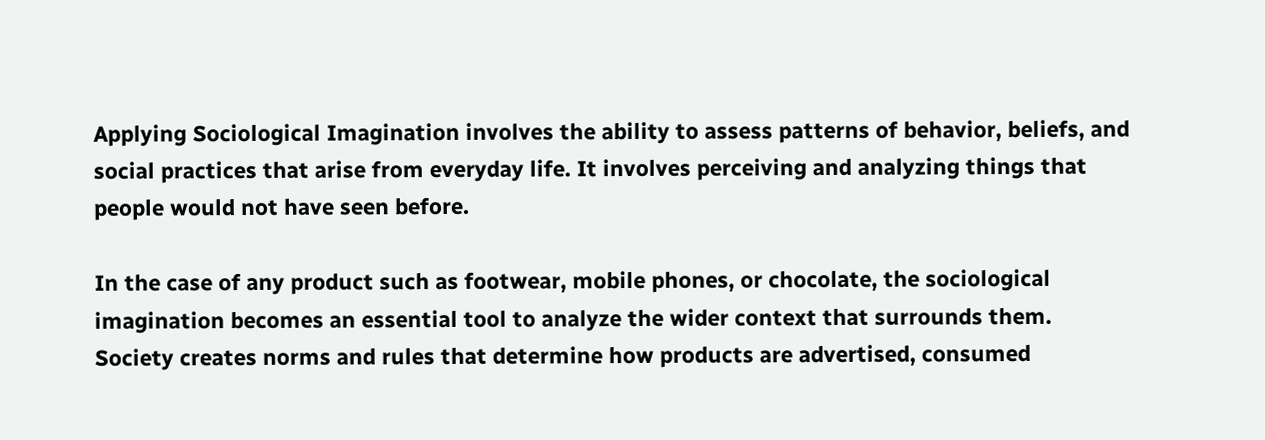Applying Sociological Imagination involves the ability to assess patterns of behavior, beliefs, and social practices that arise from everyday life. It involves perceiving and analyzing things that people would not have seen before.

In the case of any product such as footwear, mobile phones, or chocolate, the sociological imagination becomes an essential tool to analyze the wider context that surrounds them. Society creates norms and rules that determine how products are advertised, consumed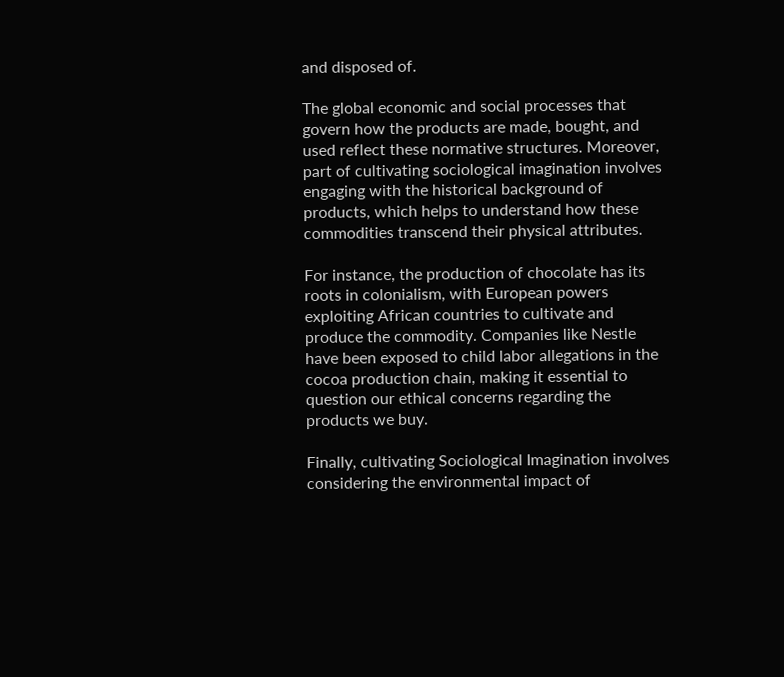and disposed of.

The global economic and social processes that govern how the products are made, bought, and used reflect these normative structures. Moreover, part of cultivating sociological imagination involves engaging with the historical background of products, which helps to understand how these commodities transcend their physical attributes.

For instance, the production of chocolate has its roots in colonialism, with European powers exploiting African countries to cultivate and produce the commodity. Companies like Nestle have been exposed to child labor allegations in the cocoa production chain, making it essential to question our ethical concerns regarding the products we buy.

Finally, cultivating Sociological Imagination involves considering the environmental impact of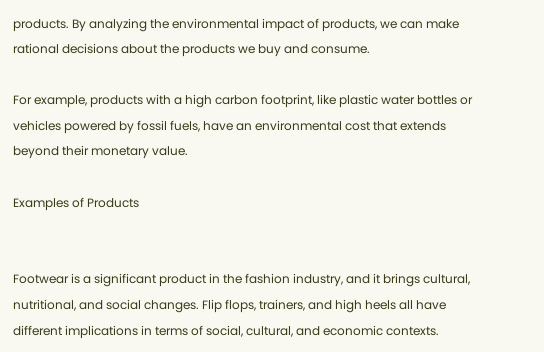products. By analyzing the environmental impact of products, we can make rational decisions about the products we buy and consume.

For example, products with a high carbon footprint, like plastic water bottles or vehicles powered by fossil fuels, have an environmental cost that extends beyond their monetary value.

Examples of Products


Footwear is a significant product in the fashion industry, and it brings cultural, nutritional, and social changes. Flip flops, trainers, and high heels all have different implications in terms of social, cultural, and economic contexts.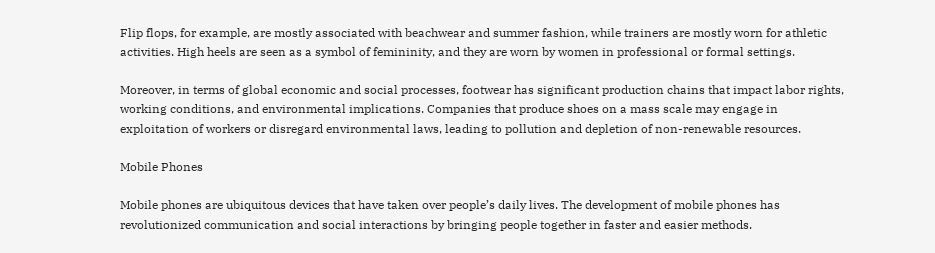Flip flops, for example, are mostly associated with beachwear and summer fashion, while trainers are mostly worn for athletic activities. High heels are seen as a symbol of femininity, and they are worn by women in professional or formal settings.

Moreover, in terms of global economic and social processes, footwear has significant production chains that impact labor rights, working conditions, and environmental implications. Companies that produce shoes on a mass scale may engage in exploitation of workers or disregard environmental laws, leading to pollution and depletion of non-renewable resources.

Mobile Phones

Mobile phones are ubiquitous devices that have taken over people’s daily lives. The development of mobile phones has revolutionized communication and social interactions by bringing people together in faster and easier methods.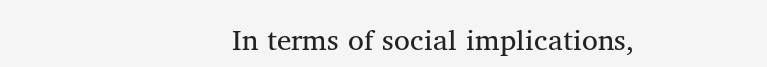In terms of social implications,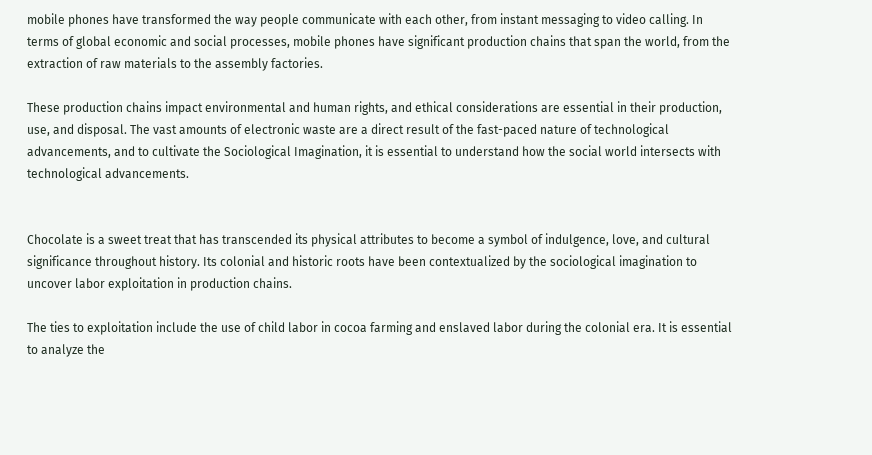mobile phones have transformed the way people communicate with each other, from instant messaging to video calling. In terms of global economic and social processes, mobile phones have significant production chains that span the world, from the extraction of raw materials to the assembly factories.

These production chains impact environmental and human rights, and ethical considerations are essential in their production, use, and disposal. The vast amounts of electronic waste are a direct result of the fast-paced nature of technological advancements, and to cultivate the Sociological Imagination, it is essential to understand how the social world intersects with technological advancements.


Chocolate is a sweet treat that has transcended its physical attributes to become a symbol of indulgence, love, and cultural significance throughout history. Its colonial and historic roots have been contextualized by the sociological imagination to uncover labor exploitation in production chains.

The ties to exploitation include the use of child labor in cocoa farming and enslaved labor during the colonial era. It is essential to analyze the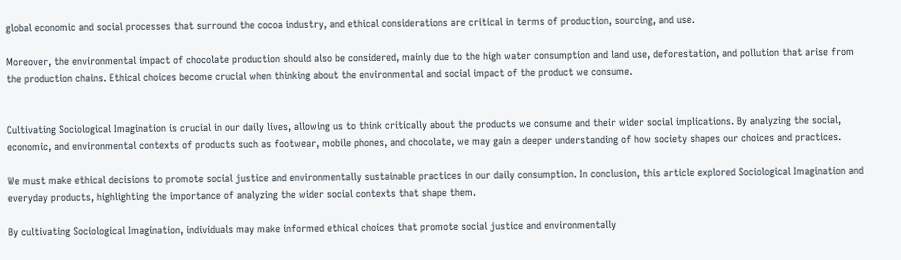global economic and social processes that surround the cocoa industry, and ethical considerations are critical in terms of production, sourcing, and use.

Moreover, the environmental impact of chocolate production should also be considered, mainly due to the high water consumption and land use, deforestation, and pollution that arise from the production chains. Ethical choices become crucial when thinking about the environmental and social impact of the product we consume.


Cultivating Sociological Imagination is crucial in our daily lives, allowing us to think critically about the products we consume and their wider social implications. By analyzing the social, economic, and environmental contexts of products such as footwear, mobile phones, and chocolate, we may gain a deeper understanding of how society shapes our choices and practices.

We must make ethical decisions to promote social justice and environmentally sustainable practices in our daily consumption. In conclusion, this article explored Sociological Imagination and everyday products, highlighting the importance of analyzing the wider social contexts that shape them.

By cultivating Sociological Imagination, individuals may make informed ethical choices that promote social justice and environmentally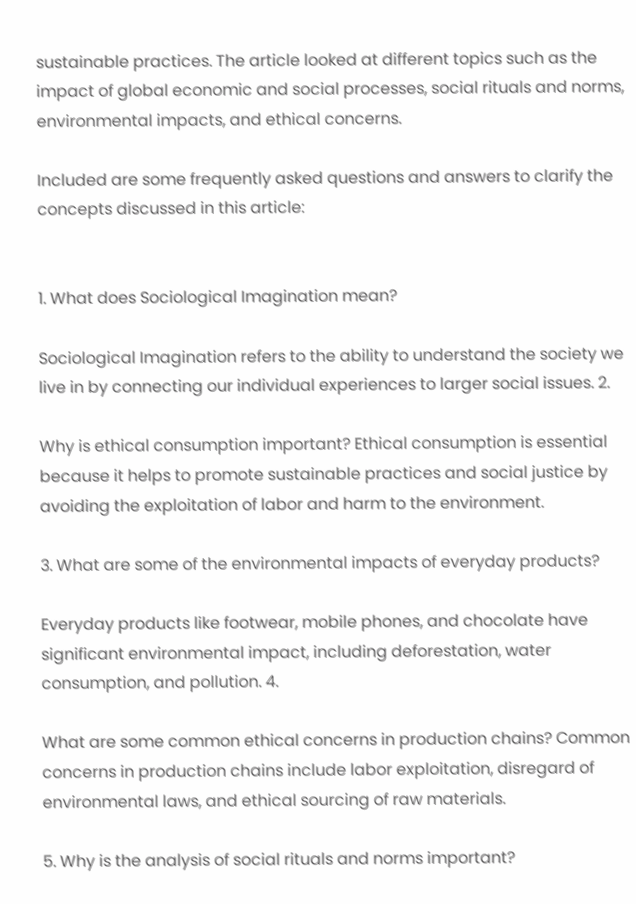sustainable practices. The article looked at different topics such as the impact of global economic and social processes, social rituals and norms, environmental impacts, and ethical concerns.

Included are some frequently asked questions and answers to clarify the concepts discussed in this article:


1. What does Sociological Imagination mean?

Sociological Imagination refers to the ability to understand the society we live in by connecting our individual experiences to larger social issues. 2.

Why is ethical consumption important? Ethical consumption is essential because it helps to promote sustainable practices and social justice by avoiding the exploitation of labor and harm to the environment.

3. What are some of the environmental impacts of everyday products?

Everyday products like footwear, mobile phones, and chocolate have significant environmental impact, including deforestation, water consumption, and pollution. 4.

What are some common ethical concerns in production chains? Common concerns in production chains include labor exploitation, disregard of environmental laws, and ethical sourcing of raw materials.

5. Why is the analysis of social rituals and norms important?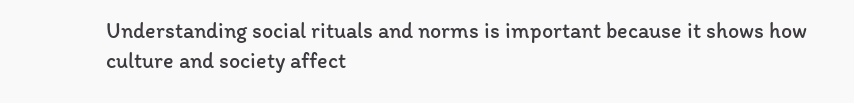Understanding social rituals and norms is important because it shows how culture and society affect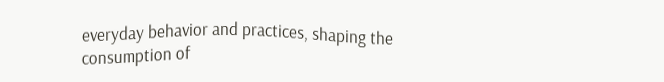everyday behavior and practices, shaping the consumption of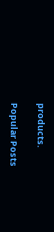products.

Popular Posts